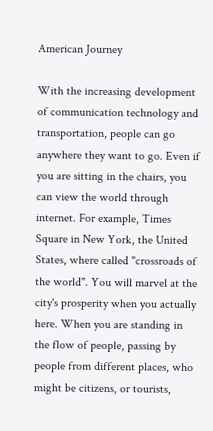American Journey

With the increasing development of communication technology and transportation, people can go anywhere they want to go. Even if you are sitting in the chairs, you can view the world through internet. For example, Times Square in New York, the United States, where called "crossroads of the world". You will marvel at the city's prosperity when you actually here. When you are standing in the flow of people, passing by people from different places, who might be citizens, or tourists,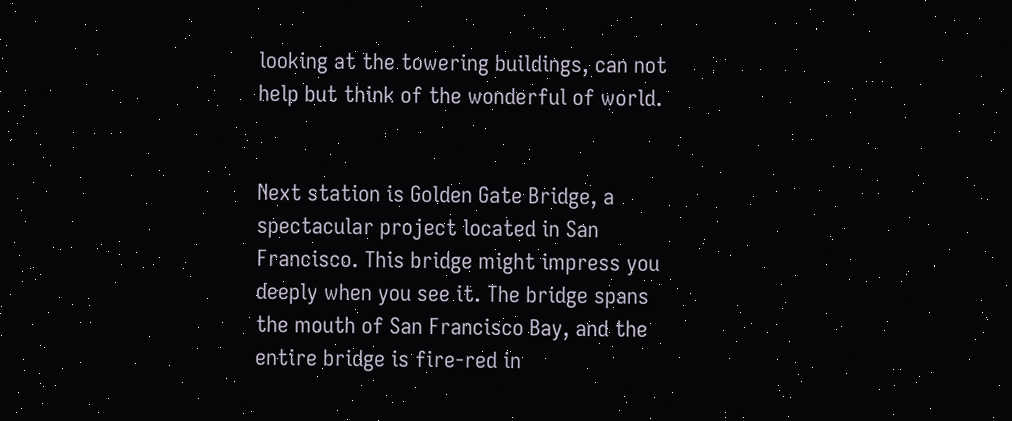looking at the towering buildings, can not help but think of the wonderful of world.


Next station is Golden Gate Bridge, a spectacular project located in San Francisco. This bridge might impress you deeply when you see it. The bridge spans the mouth of San Francisco Bay, and the entire bridge is fire-red in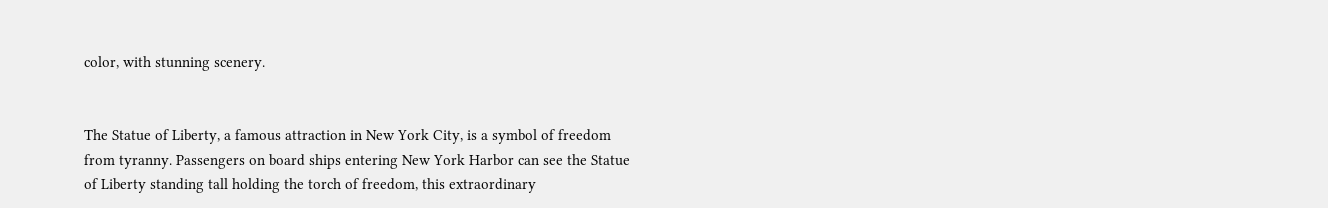color, with stunning scenery.


The Statue of Liberty, a famous attraction in New York City, is a symbol of freedom from tyranny. Passengers on board ships entering New York Harbor can see the Statue of Liberty standing tall holding the torch of freedom, this extraordinary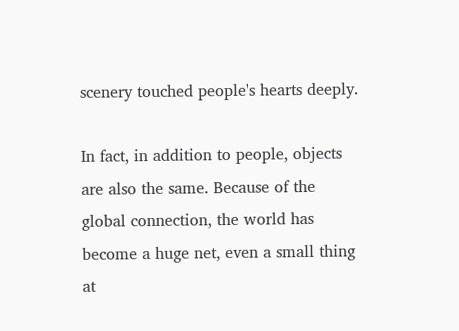scenery touched people's hearts deeply.

In fact, in addition to people, objects are also the same. Because of the global connection, the world has become a huge net, even a small thing at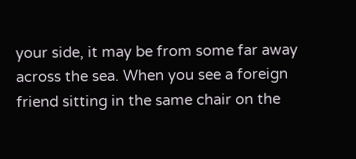your side, it may be from some far away across the sea. When you see a foreign friend sitting in the same chair on the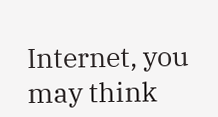Internet, you may think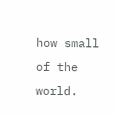how small of the world.